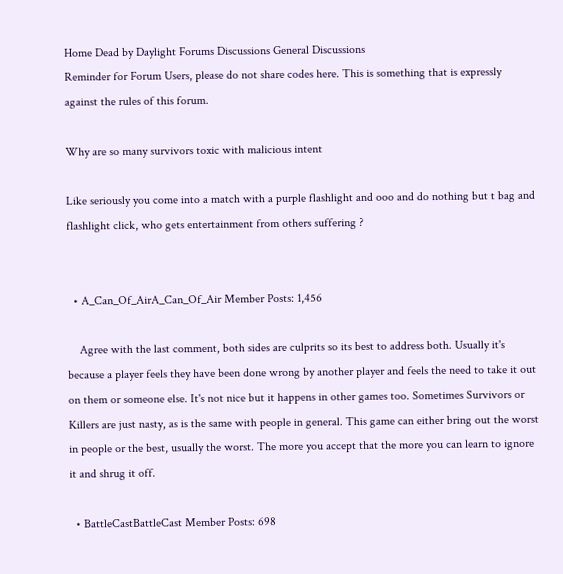Home Dead by Daylight Forums Discussions General Discussions
Reminder for Forum Users, please do not share codes here. This is something that is expressly against the rules of this forum.

Why are so many survivors toxic with malicious intent

Like seriously you come into a match with a purple flashlight and ooo and do nothing but t bag and flashlight click, who gets entertainment from others suffering ?


  • A_Can_Of_AirA_Can_Of_Air Member Posts: 1,456

    Agree with the last comment, both sides are culprits so its best to address both. Usually it's because a player feels they have been done wrong by another player and feels the need to take it out on them or someone else. It's not nice but it happens in other games too. Sometimes Survivors or Killers are just nasty, as is the same with people in general. This game can either bring out the worst in people or the best, usually the worst. The more you accept that the more you can learn to ignore it and shrug it off.

  • BattleCastBattleCast Member Posts: 698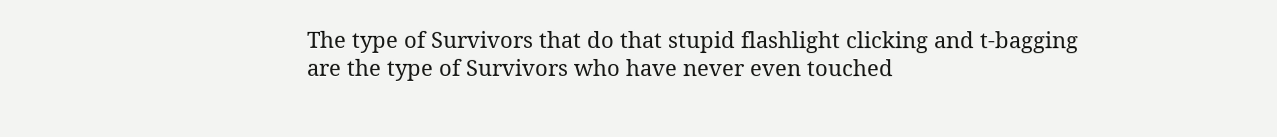The type of Survivors that do that stupid flashlight clicking and t-bagging are the type of Survivors who have never even touched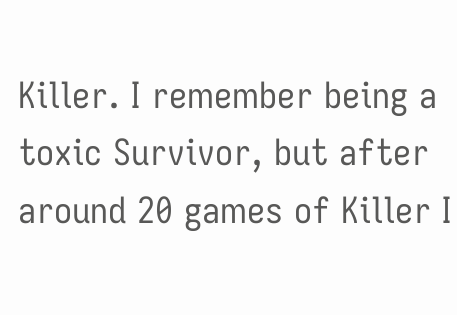Killer. I remember being a toxic Survivor, but after around 20 games of Killer I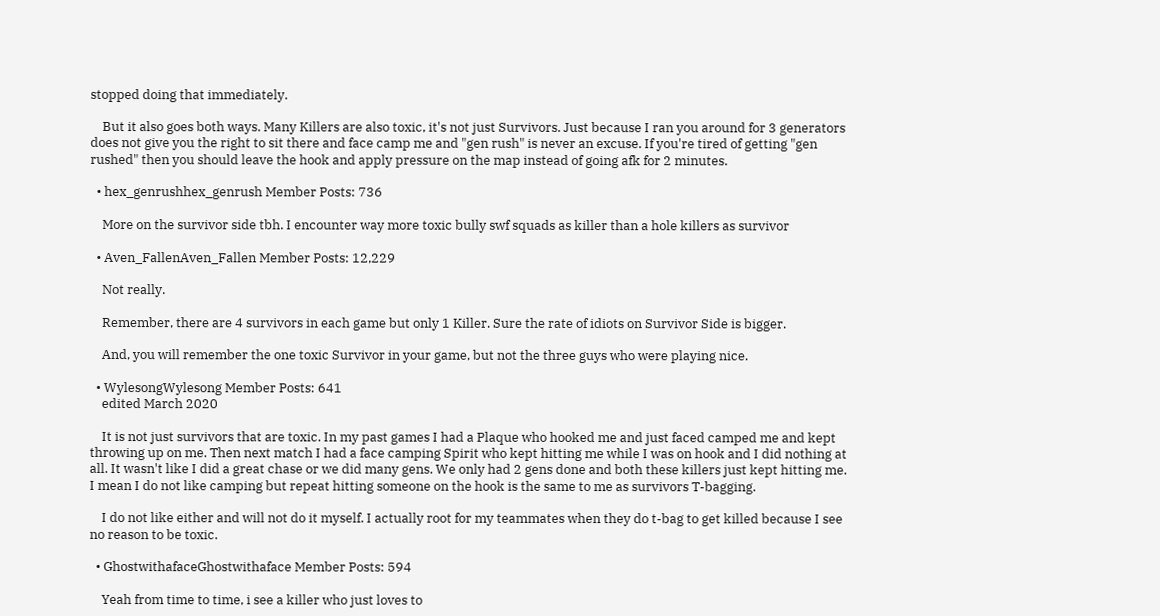stopped doing that immediately.

    But it also goes both ways. Many Killers are also toxic, it's not just Survivors. Just because I ran you around for 3 generators does not give you the right to sit there and face camp me and "gen rush" is never an excuse. If you're tired of getting "gen rushed" then you should leave the hook and apply pressure on the map instead of going afk for 2 minutes.

  • hex_genrushhex_genrush Member Posts: 736

    More on the survivor side tbh. I encounter way more toxic bully swf squads as killer than a hole killers as survivor

  • Aven_FallenAven_Fallen Member Posts: 12,229

    Not really.

    Remember, there are 4 survivors in each game but only 1 Killer. Sure the rate of idiots on Survivor Side is bigger.

    And, you will remember the one toxic Survivor in your game, but not the three guys who were playing nice.

  • WylesongWylesong Member Posts: 641
    edited March 2020

    It is not just survivors that are toxic. In my past games I had a Plaque who hooked me and just faced camped me and kept throwing up on me. Then next match I had a face camping Spirit who kept hitting me while I was on hook and I did nothing at all. It wasn't like I did a great chase or we did many gens. We only had 2 gens done and both these killers just kept hitting me. I mean I do not like camping but repeat hitting someone on the hook is the same to me as survivors T-bagging.

    I do not like either and will not do it myself. I actually root for my teammates when they do t-bag to get killed because I see no reason to be toxic.

  • GhostwithafaceGhostwithaface Member Posts: 594

    Yeah from time to time, i see a killer who just loves to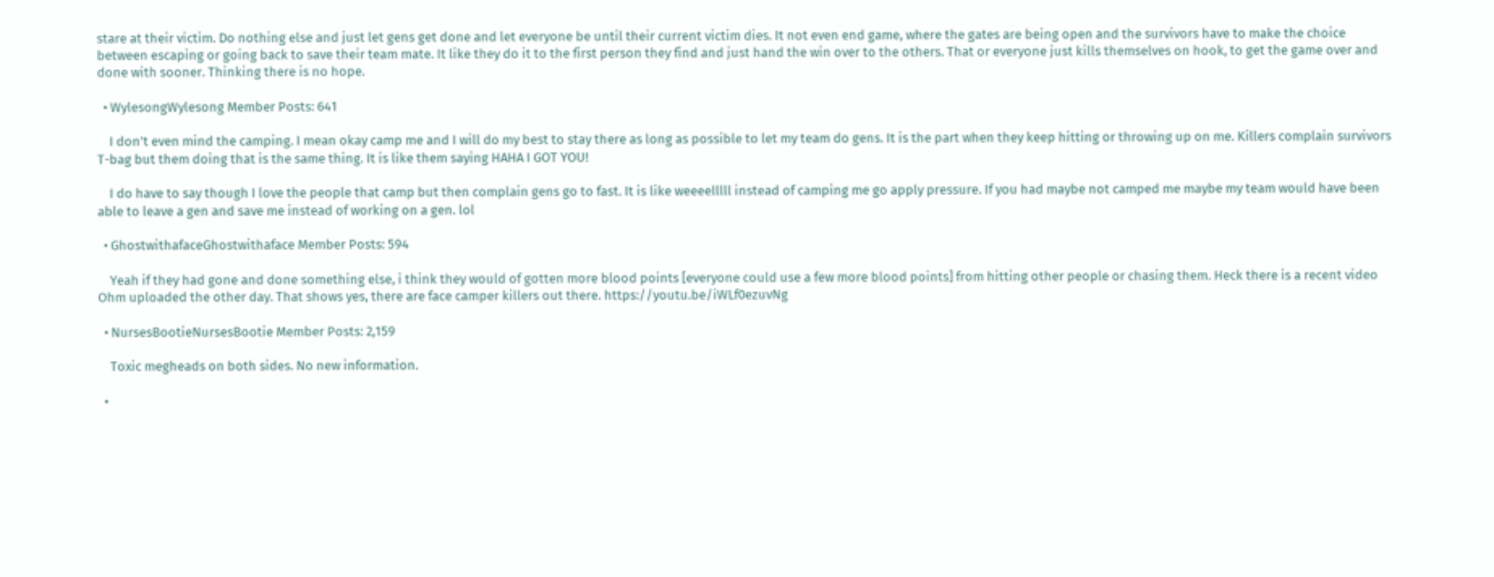stare at their victim. Do nothing else and just let gens get done and let everyone be until their current victim dies. It not even end game, where the gates are being open and the survivors have to make the choice between escaping or going back to save their team mate. It like they do it to the first person they find and just hand the win over to the others. That or everyone just kills themselves on hook, to get the game over and done with sooner. Thinking there is no hope.

  • WylesongWylesong Member Posts: 641

    I don't even mind the camping. I mean okay camp me and I will do my best to stay there as long as possible to let my team do gens. It is the part when they keep hitting or throwing up on me. Killers complain survivors T-bag but them doing that is the same thing. It is like them saying HAHA I GOT YOU!

    I do have to say though I love the people that camp but then complain gens go to fast. It is like weeeelllll instead of camping me go apply pressure. If you had maybe not camped me maybe my team would have been able to leave a gen and save me instead of working on a gen. lol

  • GhostwithafaceGhostwithaface Member Posts: 594

    Yeah if they had gone and done something else, i think they would of gotten more blood points [everyone could use a few more blood points] from hitting other people or chasing them. Heck there is a recent video Ohm uploaded the other day. That shows yes, there are face camper killers out there. https://youtu.be/iWLf0ezuvNg

  • NursesBootieNursesBootie Member Posts: 2,159

    Toxic megheads on both sides. No new information.

  •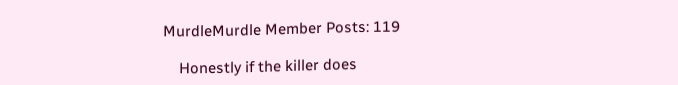MurdleMurdle Member Posts: 119

    Honestly if the killer does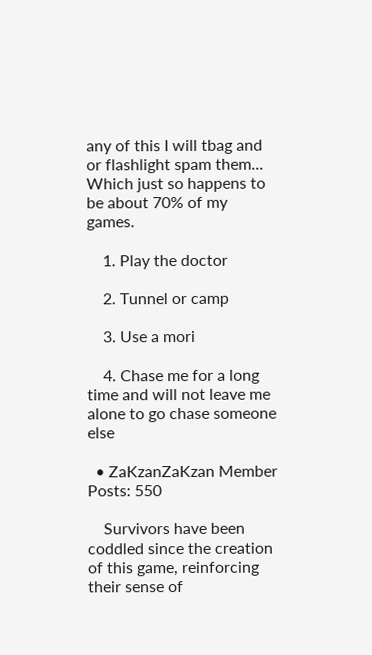any of this I will tbag and or flashlight spam them... Which just so happens to be about 70% of my games.

    1. Play the doctor

    2. Tunnel or camp

    3. Use a mori

    4. Chase me for a long time and will not leave me alone to go chase someone else

  • ZaKzanZaKzan Member Posts: 550

    Survivors have been coddled since the creation of this game, reinforcing their sense of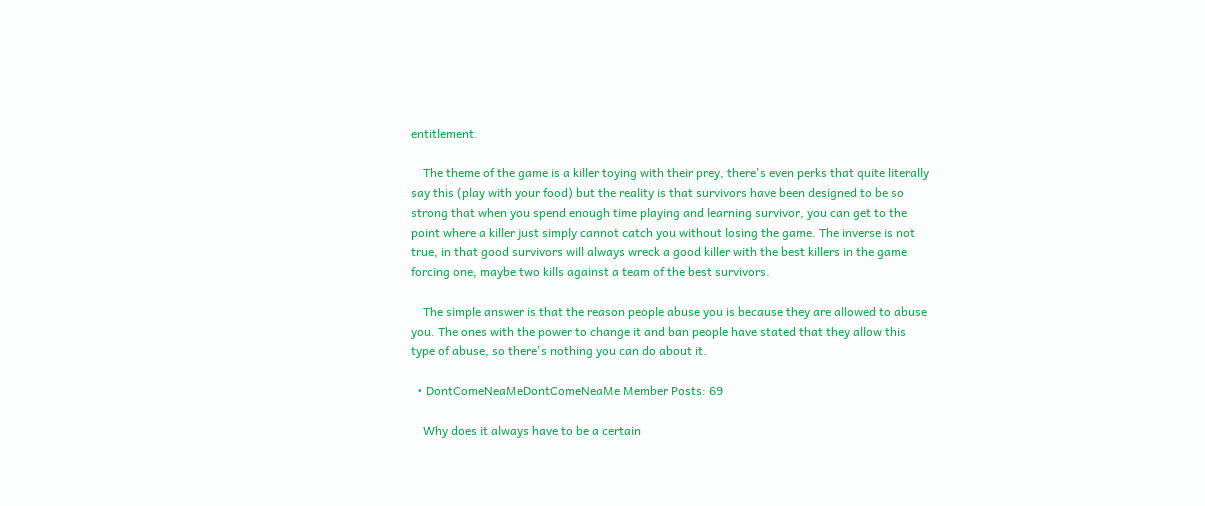entitlement.

    The theme of the game is a killer toying with their prey, there's even perks that quite literally say this (play with your food) but the reality is that survivors have been designed to be so strong that when you spend enough time playing and learning survivor, you can get to the point where a killer just simply cannot catch you without losing the game. The inverse is not true, in that good survivors will always wreck a good killer with the best killers in the game forcing one, maybe two kills against a team of the best survivors.

    The simple answer is that the reason people abuse you is because they are allowed to abuse you. The ones with the power to change it and ban people have stated that they allow this type of abuse, so there's nothing you can do about it.

  • DontComeNeaMeDontComeNeaMe Member Posts: 69

    Why does it always have to be a certain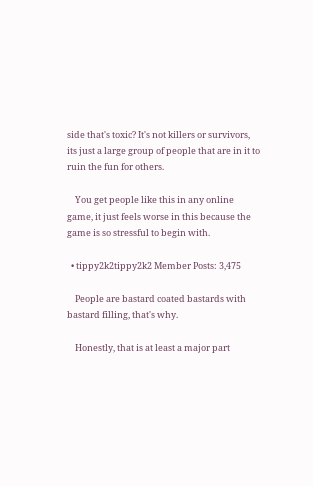side that's toxic? It's not killers or survivors, its just a large group of people that are in it to ruin the fun for others.

    You get people like this in any online game, it just feels worse in this because the game is so stressful to begin with.

  • tippy2k2tippy2k2 Member Posts: 3,475

    People are bastard coated bastards with bastard filling, that's why.

    Honestly, that is at least a major part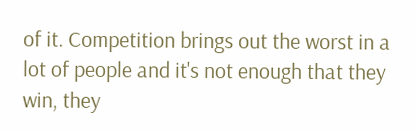of it. Competition brings out the worst in a lot of people and it's not enough that they win, they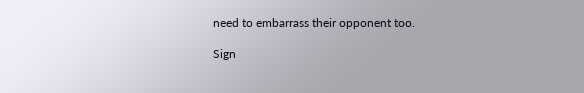need to embarrass their opponent too.

Sign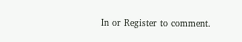In or Register to comment.